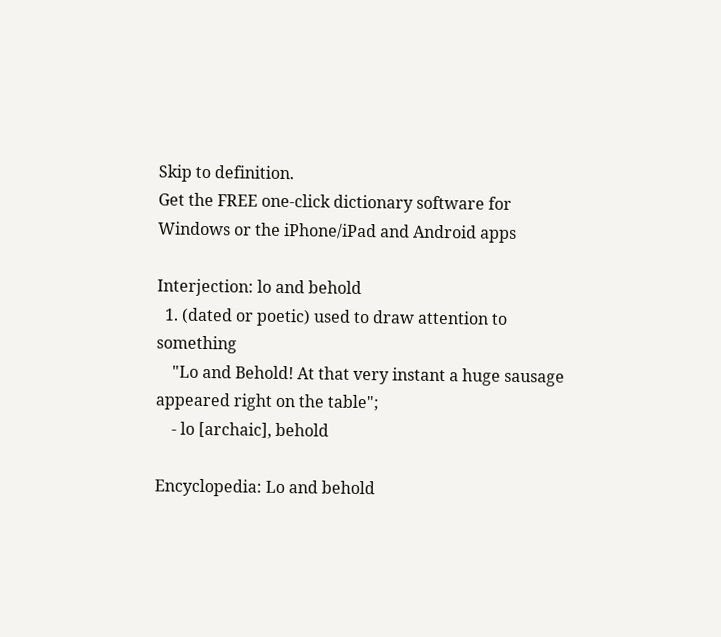Skip to definition.
Get the FREE one-click dictionary software for Windows or the iPhone/iPad and Android apps

Interjection: lo and behold
  1. (dated or poetic) used to draw attention to something
    "Lo and Behold! At that very instant a huge sausage appeared right on the table";
    - lo [archaic], behold

Encyclopedia: Lo and behold